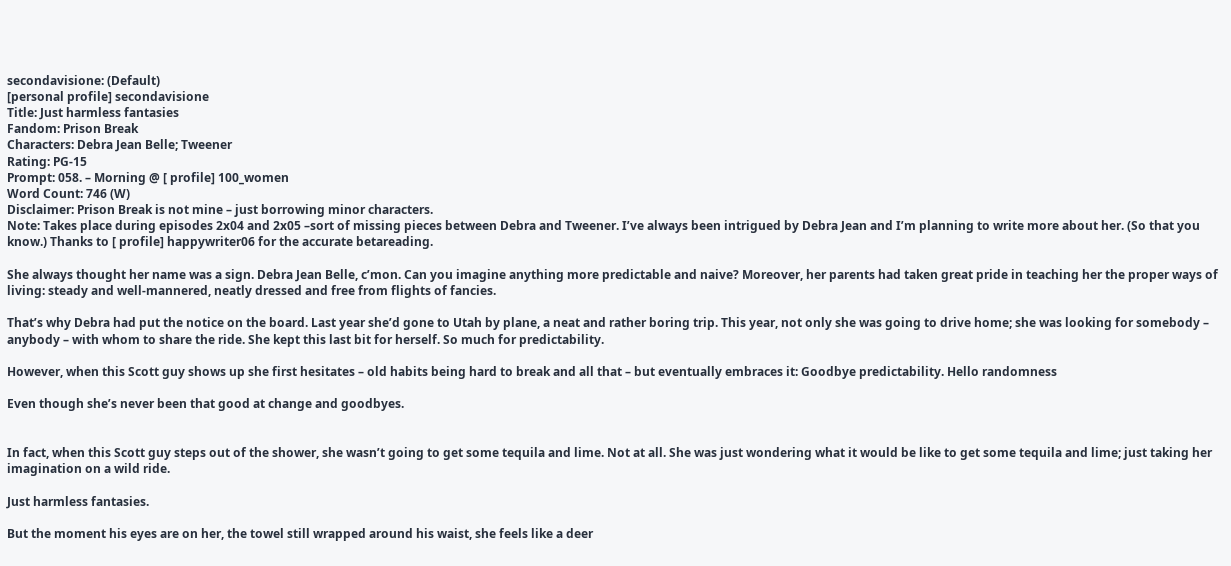secondavisione: (Default)
[personal profile] secondavisione
Title: Just harmless fantasies
Fandom: Prison Break
Characters: Debra Jean Belle; Tweener
Rating: PG-15
Prompt: 058. – Morning @ [ profile] 100_women
Word Count: 746 (W)
Disclaimer: Prison Break is not mine – just borrowing minor characters.
Note: Takes place during episodes 2x04 and 2x05 –sort of missing pieces between Debra and Tweener. I’ve always been intrigued by Debra Jean and I’m planning to write more about her. (So that you know.) Thanks to [ profile] happywriter06 for the accurate betareading.

She always thought her name was a sign. Debra Jean Belle, c’mon. Can you imagine anything more predictable and naive? Moreover, her parents had taken great pride in teaching her the proper ways of living: steady and well-mannered, neatly dressed and free from flights of fancies.

That’s why Debra had put the notice on the board. Last year she’d gone to Utah by plane, a neat and rather boring trip. This year, not only she was going to drive home; she was looking for somebody – anybody – with whom to share the ride. She kept this last bit for herself. So much for predictability.

However, when this Scott guy shows up she first hesitates – old habits being hard to break and all that – but eventually embraces it: Goodbye predictability. Hello randomness

Even though she’s never been that good at change and goodbyes.


In fact, when this Scott guy steps out of the shower, she wasn’t going to get some tequila and lime. Not at all. She was just wondering what it would be like to get some tequila and lime; just taking her imagination on a wild ride.

Just harmless fantasies.

But the moment his eyes are on her, the towel still wrapped around his waist, she feels like a deer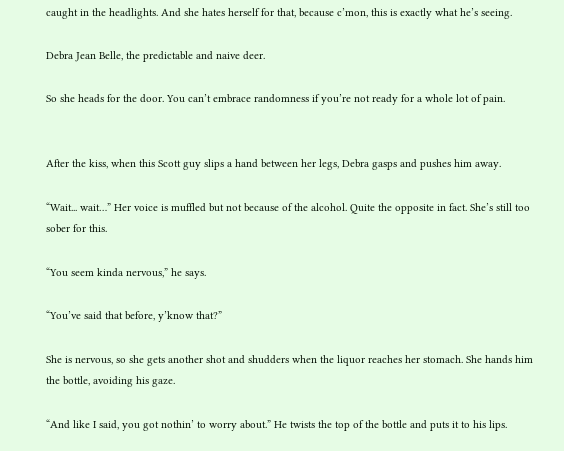caught in the headlights. And she hates herself for that, because c’mon, this is exactly what he’s seeing.

Debra Jean Belle, the predictable and naive deer.

So she heads for the door. You can’t embrace randomness if you’re not ready for a whole lot of pain.


After the kiss, when this Scott guy slips a hand between her legs, Debra gasps and pushes him away.

“Wait... wait…” Her voice is muffled but not because of the alcohol. Quite the opposite in fact. She’s still too sober for this.

“You seem kinda nervous,” he says.

“You’ve said that before, y’know that?”

She is nervous, so she gets another shot and shudders when the liquor reaches her stomach. She hands him the bottle, avoiding his gaze.

“And like I said, you got nothin’ to worry about.” He twists the top of the bottle and puts it to his lips.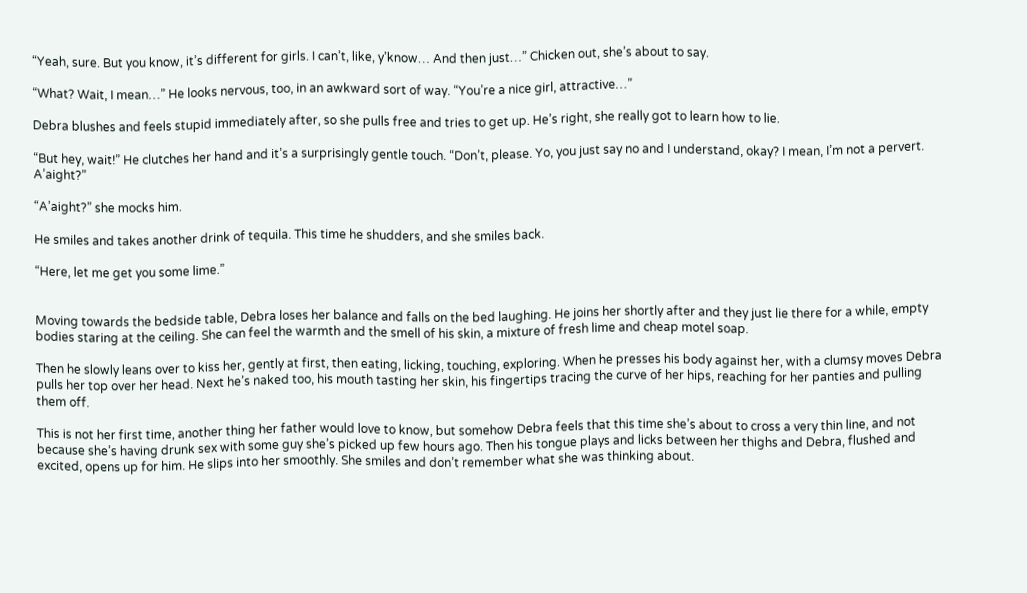“Yeah, sure. But you know, it’s different for girls. I can’t, like, y’know… And then just…” Chicken out, she’s about to say.

“What? Wait, I mean…” He looks nervous, too, in an awkward sort of way. “You’re a nice girl, attractive…”

Debra blushes and feels stupid immediately after, so she pulls free and tries to get up. He’s right, she really got to learn how to lie.

“But hey, wait!” He clutches her hand and it’s a surprisingly gentle touch. “Don’t, please. Yo, you just say no and I understand, okay? I mean, I’m not a pervert. A’aight?”

“A’aight?” she mocks him.

He smiles and takes another drink of tequila. This time he shudders, and she smiles back.

“Here, let me get you some lime.”


Moving towards the bedside table, Debra loses her balance and falls on the bed laughing. He joins her shortly after and they just lie there for a while, empty bodies staring at the ceiling. She can feel the warmth and the smell of his skin, a mixture of fresh lime and cheap motel soap.

Then he slowly leans over to kiss her, gently at first, then eating, licking, touching, exploring. When he presses his body against her, with a clumsy moves Debra pulls her top over her head. Next he’s naked too, his mouth tasting her skin, his fingertips tracing the curve of her hips, reaching for her panties and pulling them off.

This is not her first time, another thing her father would love to know, but somehow Debra feels that this time she’s about to cross a very thin line, and not because she’s having drunk sex with some guy she’s picked up few hours ago. Then his tongue plays and licks between her thighs and Debra, flushed and excited, opens up for him. He slips into her smoothly. She smiles and don’t remember what she was thinking about.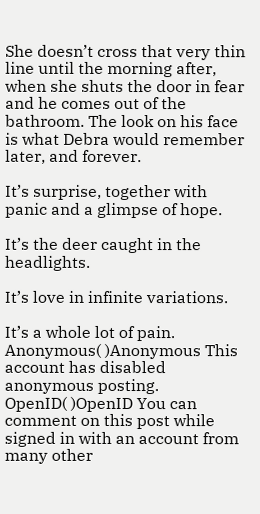She doesn’t cross that very thin line until the morning after, when she shuts the door in fear and he comes out of the bathroom. The look on his face is what Debra would remember later, and forever.

It’s surprise, together with panic and a glimpse of hope.

It’s the deer caught in the headlights.

It’s love in infinite variations.

It’s a whole lot of pain.
Anonymous( )Anonymous This account has disabled anonymous posting.
OpenID( )OpenID You can comment on this post while signed in with an account from many other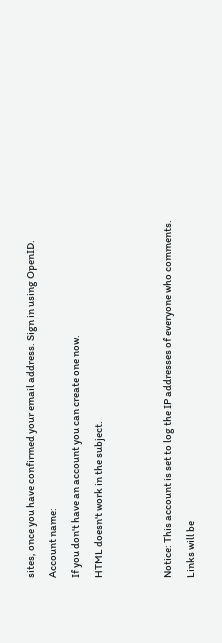sites, once you have confirmed your email address. Sign in using OpenID.
Account name:
If you don't have an account you can create one now.
HTML doesn't work in the subject.


Notice: This account is set to log the IP addresses of everyone who comments.
Links will be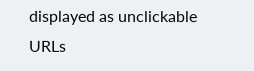displayed as unclickable URLs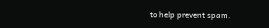to help prevent spam.